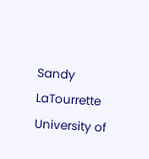Sandy LaTourrette University of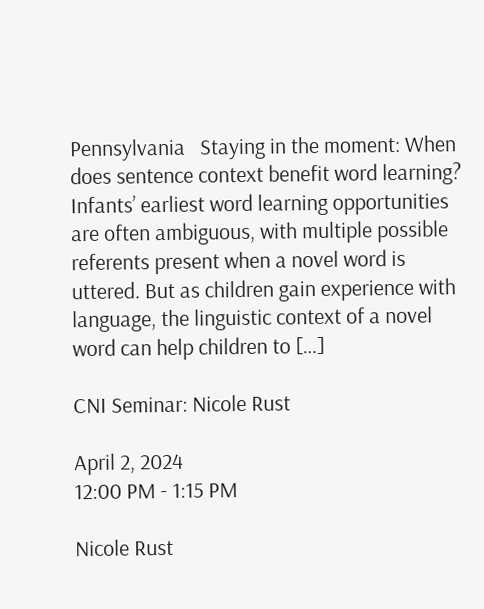Pennsylvania   Staying in the moment: When does sentence context benefit word learning?   Infants’ earliest word learning opportunities are often ambiguous, with multiple possible referents present when a novel word is uttered. But as children gain experience with language, the linguistic context of a novel word can help children to […]

CNI Seminar: Nicole Rust

April 2, 2024
12:00 PM - 1:15 PM

Nicole Rust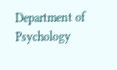Department of Psychology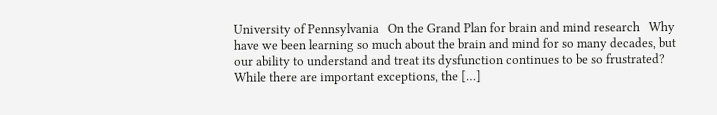University of Pennsylvania   On the Grand Plan for brain and mind research   Why have we been learning so much about the brain and mind for so many decades, but our ability to understand and treat its dysfunction continues to be so frustrated? While there are important exceptions, the […]